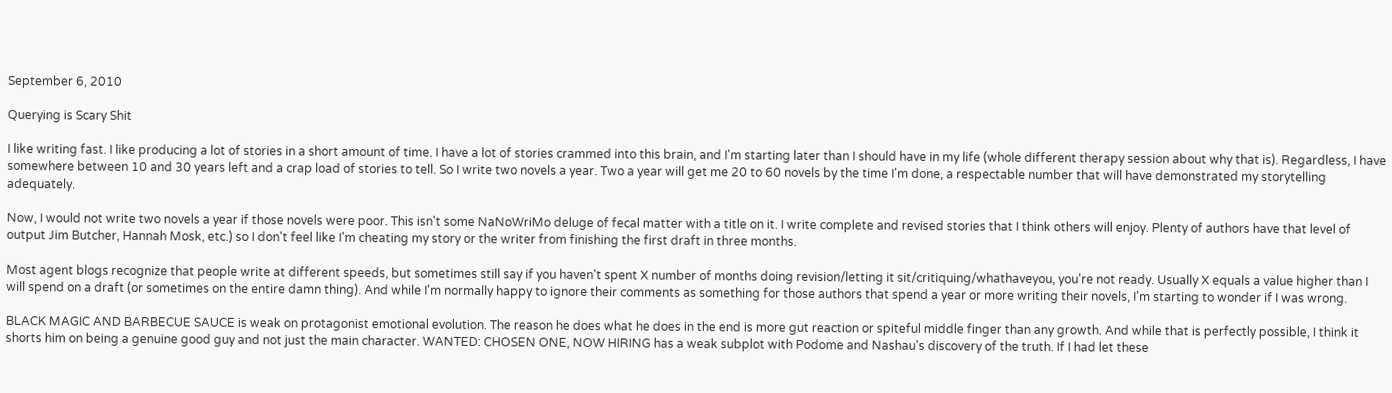September 6, 2010

Querying is Scary Shit

I like writing fast. I like producing a lot of stories in a short amount of time. I have a lot of stories crammed into this brain, and I'm starting later than I should have in my life (whole different therapy session about why that is). Regardless, I have somewhere between 10 and 30 years left and a crap load of stories to tell. So I write two novels a year. Two a year will get me 20 to 60 novels by the time I'm done, a respectable number that will have demonstrated my storytelling adequately.

Now, I would not write two novels a year if those novels were poor. This isn't some NaNoWriMo deluge of fecal matter with a title on it. I write complete and revised stories that I think others will enjoy. Plenty of authors have that level of output Jim Butcher, Hannah Mosk, etc.) so I don't feel like I'm cheating my story or the writer from finishing the first draft in three months.

Most agent blogs recognize that people write at different speeds, but sometimes still say if you haven't spent X number of months doing revision/letting it sit/critiquing/whathaveyou, you're not ready. Usually X equals a value higher than I will spend on a draft (or sometimes on the entire damn thing). And while I'm normally happy to ignore their comments as something for those authors that spend a year or more writing their novels, I'm starting to wonder if I was wrong.

BLACK MAGIC AND BARBECUE SAUCE is weak on protagonist emotional evolution. The reason he does what he does in the end is more gut reaction or spiteful middle finger than any growth. And while that is perfectly possible, I think it shorts him on being a genuine good guy and not just the main character. WANTED: CHOSEN ONE, NOW HIRING has a weak subplot with Podome and Nashau's discovery of the truth. If I had let these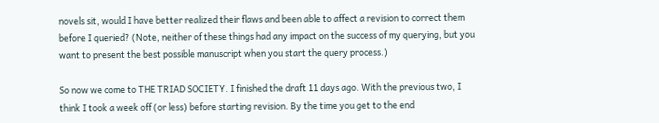novels sit, would I have better realized their flaws and been able to affect a revision to correct them before I queried? (Note, neither of these things had any impact on the success of my querying, but you want to present the best possible manuscript when you start the query process.)

So now we come to THE TRIAD SOCIETY. I finished the draft 11 days ago. With the previous two, I think I took a week off (or less) before starting revision. By the time you get to the end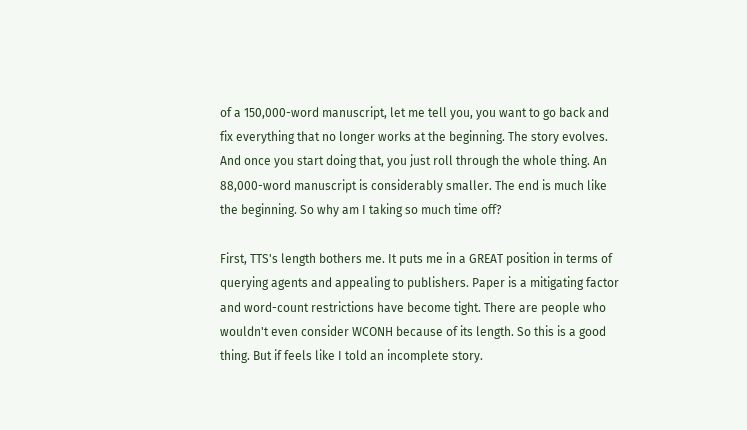of a 150,000-word manuscript, let me tell you, you want to go back and fix everything that no longer works at the beginning. The story evolves. And once you start doing that, you just roll through the whole thing. An 88,000-word manuscript is considerably smaller. The end is much like the beginning. So why am I taking so much time off?

First, TTS's length bothers me. It puts me in a GREAT position in terms of querying agents and appealing to publishers. Paper is a mitigating factor and word-count restrictions have become tight. There are people who wouldn't even consider WCONH because of its length. So this is a good thing. But if feels like I told an incomplete story.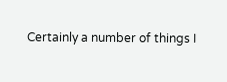Certainly a number of things I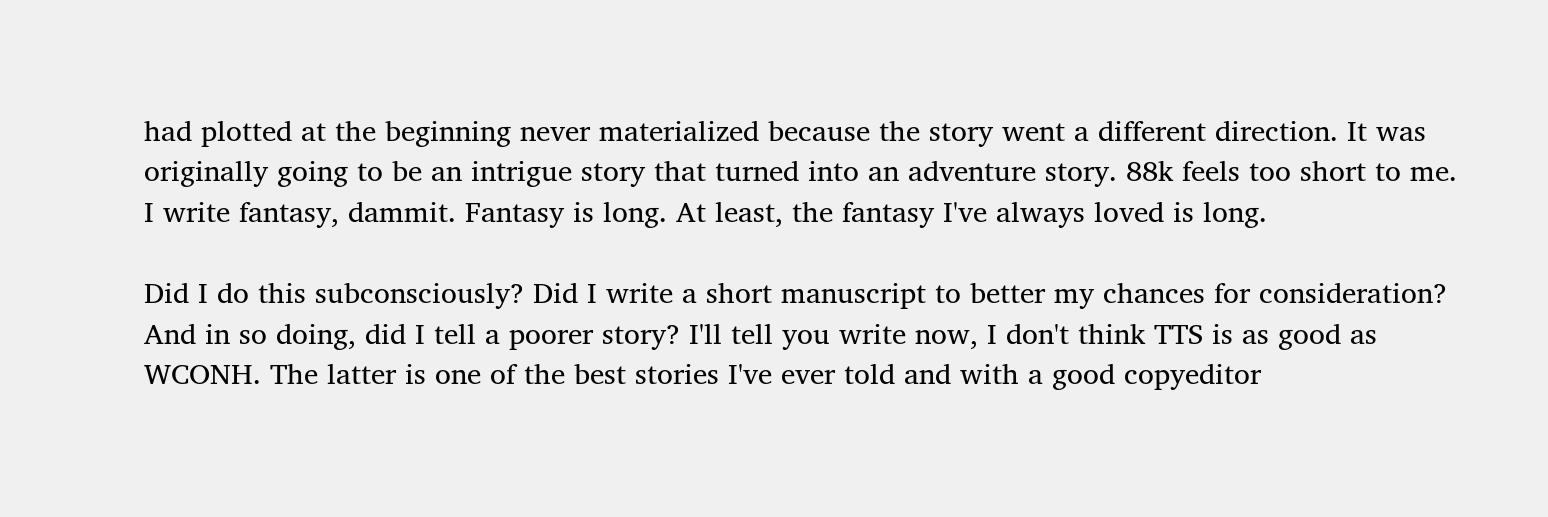had plotted at the beginning never materialized because the story went a different direction. It was originally going to be an intrigue story that turned into an adventure story. 88k feels too short to me. I write fantasy, dammit. Fantasy is long. At least, the fantasy I've always loved is long.

Did I do this subconsciously? Did I write a short manuscript to better my chances for consideration? And in so doing, did I tell a poorer story? I'll tell you write now, I don't think TTS is as good as WCONH. The latter is one of the best stories I've ever told and with a good copyeditor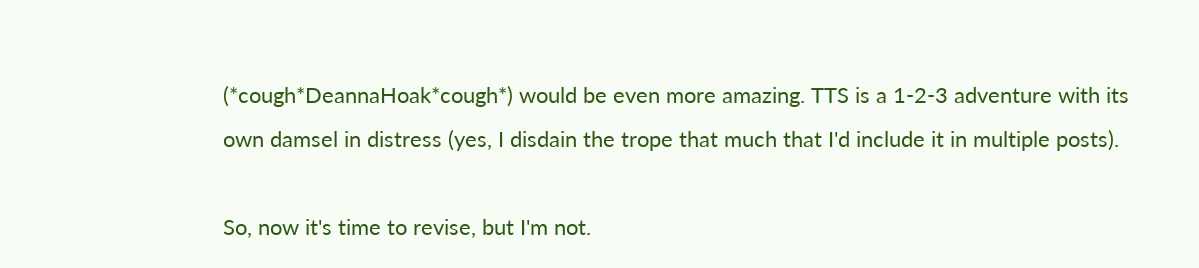(*cough*DeannaHoak*cough*) would be even more amazing. TTS is a 1-2-3 adventure with its own damsel in distress (yes, I disdain the trope that much that I'd include it in multiple posts).

So, now it's time to revise, but I'm not.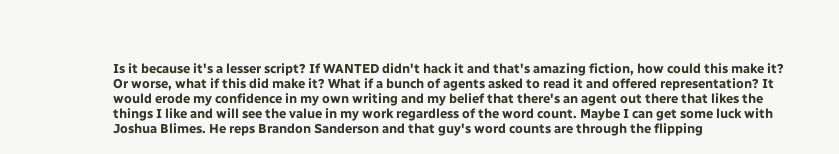Is it because it's a lesser script? If WANTED didn't hack it and that's amazing fiction, how could this make it? Or worse, what if this did make it? What if a bunch of agents asked to read it and offered representation? It would erode my confidence in my own writing and my belief that there's an agent out there that likes the things I like and will see the value in my work regardless of the word count. Maybe I can get some luck with Joshua Blimes. He reps Brandon Sanderson and that guy's word counts are through the flipping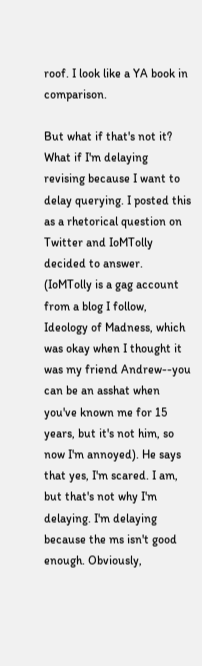roof. I look like a YA book in comparison.

But what if that's not it? What if I'm delaying revising because I want to delay querying. I posted this as a rhetorical question on Twitter and IoMTolly decided to answer. (IoMTolly is a gag account from a blog I follow, Ideology of Madness, which was okay when I thought it was my friend Andrew--you can be an asshat when you've known me for 15 years, but it's not him, so now I'm annoyed). He says that yes, I'm scared. I am, but that's not why I'm delaying. I'm delaying because the ms isn't good enough. Obviously,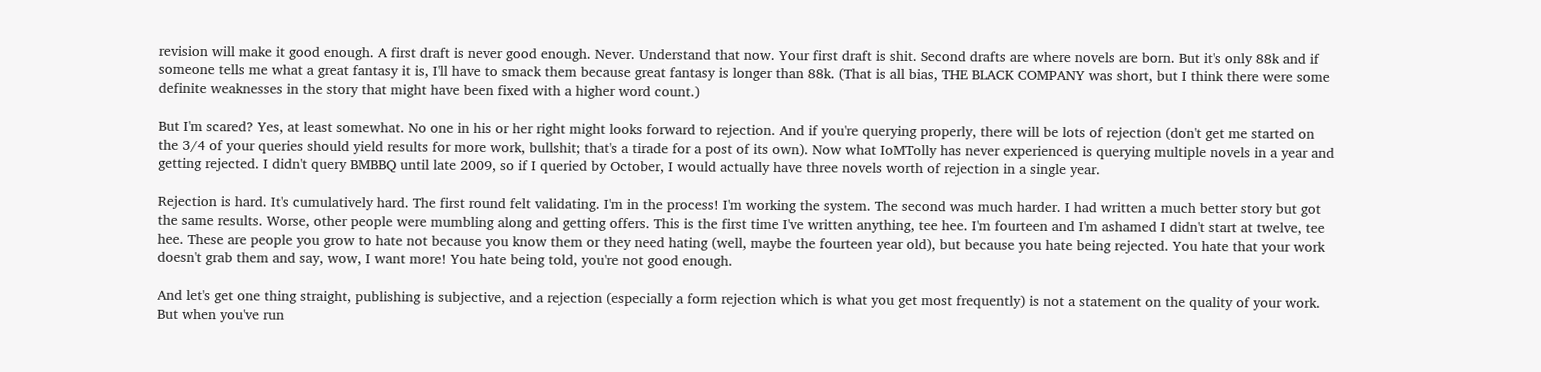revision will make it good enough. A first draft is never good enough. Never. Understand that now. Your first draft is shit. Second drafts are where novels are born. But it's only 88k and if someone tells me what a great fantasy it is, I'll have to smack them because great fantasy is longer than 88k. (That is all bias, THE BLACK COMPANY was short, but I think there were some definite weaknesses in the story that might have been fixed with a higher word count.)

But I'm scared? Yes, at least somewhat. No one in his or her right might looks forward to rejection. And if you're querying properly, there will be lots of rejection (don't get me started on the 3/4 of your queries should yield results for more work, bullshit; that's a tirade for a post of its own). Now what IoMTolly has never experienced is querying multiple novels in a year and getting rejected. I didn't query BMBBQ until late 2009, so if I queried by October, I would actually have three novels worth of rejection in a single year.

Rejection is hard. It's cumulatively hard. The first round felt validating. I'm in the process! I'm working the system. The second was much harder. I had written a much better story but got the same results. Worse, other people were mumbling along and getting offers. This is the first time I've written anything, tee hee. I'm fourteen and I'm ashamed I didn't start at twelve, tee hee. These are people you grow to hate not because you know them or they need hating (well, maybe the fourteen year old), but because you hate being rejected. You hate that your work doesn't grab them and say, wow, I want more! You hate being told, you're not good enough.

And let's get one thing straight, publishing is subjective, and a rejection (especially a form rejection which is what you get most frequently) is not a statement on the quality of your work. But when you've run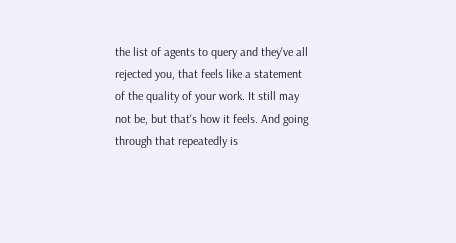the list of agents to query and they've all rejected you, that feels like a statement of the quality of your work. It still may not be, but that's how it feels. And going through that repeatedly is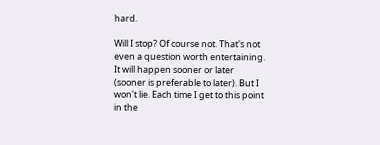hard.

Will I stop? Of course not. That's not even a question worth entertaining. It will happen sooner or later (sooner is preferable to later). But I won't lie. Each time I get to this point in the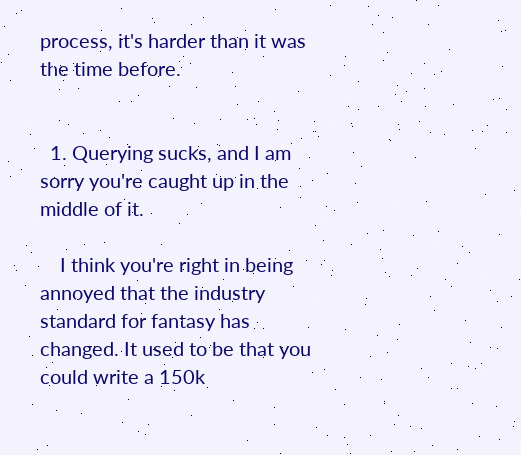process, it's harder than it was the time before.


  1. Querying sucks, and I am sorry you're caught up in the middle of it.

    I think you're right in being annoyed that the industry standard for fantasy has changed. It used to be that you could write a 150k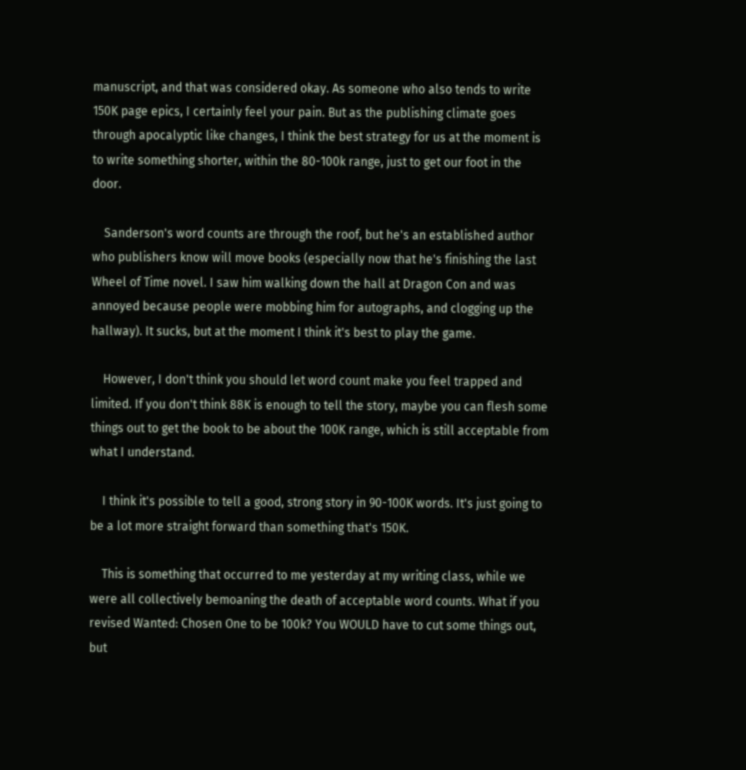manuscript, and that was considered okay. As someone who also tends to write 150K page epics, I certainly feel your pain. But as the publishing climate goes through apocalyptic like changes, I think the best strategy for us at the moment is to write something shorter, within the 80-100k range, just to get our foot in the door.

    Sanderson's word counts are through the roof, but he's an established author who publishers know will move books (especially now that he's finishing the last Wheel of Time novel. I saw him walking down the hall at Dragon Con and was annoyed because people were mobbing him for autographs, and clogging up the hallway). It sucks, but at the moment I think it's best to play the game.

    However, I don't think you should let word count make you feel trapped and limited. If you don't think 88K is enough to tell the story, maybe you can flesh some things out to get the book to be about the 100K range, which is still acceptable from what I understand.

    I think it's possible to tell a good, strong story in 90-100K words. It's just going to be a lot more straight forward than something that's 150K.

    This is something that occurred to me yesterday at my writing class, while we were all collectively bemoaning the death of acceptable word counts. What if you revised Wanted: Chosen One to be 100k? You WOULD have to cut some things out, but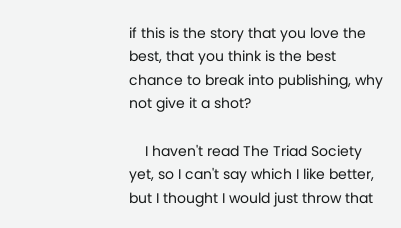if this is the story that you love the best, that you think is the best chance to break into publishing, why not give it a shot?

    I haven't read The Triad Society yet, so I can't say which I like better, but I thought I would just throw that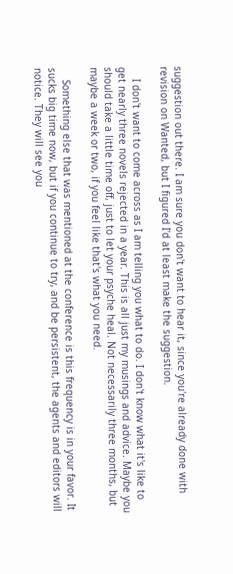suggestion out there. I am sure you don't want to hear it, since you're already done with revision on Wanted, but I figured I'd at least make the suggestion.

    I don't want to come across as I am telling you what to do. I don't know what it's like to get nearly three novels rejected in a year. This is all just my musings and advice. Maybe you should take a little time off, just to let your psyche heal. Not necessarily three months, but maybe a week or two, if you feel like that's what you need.

    Something else that was mentioned at the conference is this frequency is in your favor. It sucks big time now, but if you continue to try, and be persistent, the agents and editors will notice. They will see you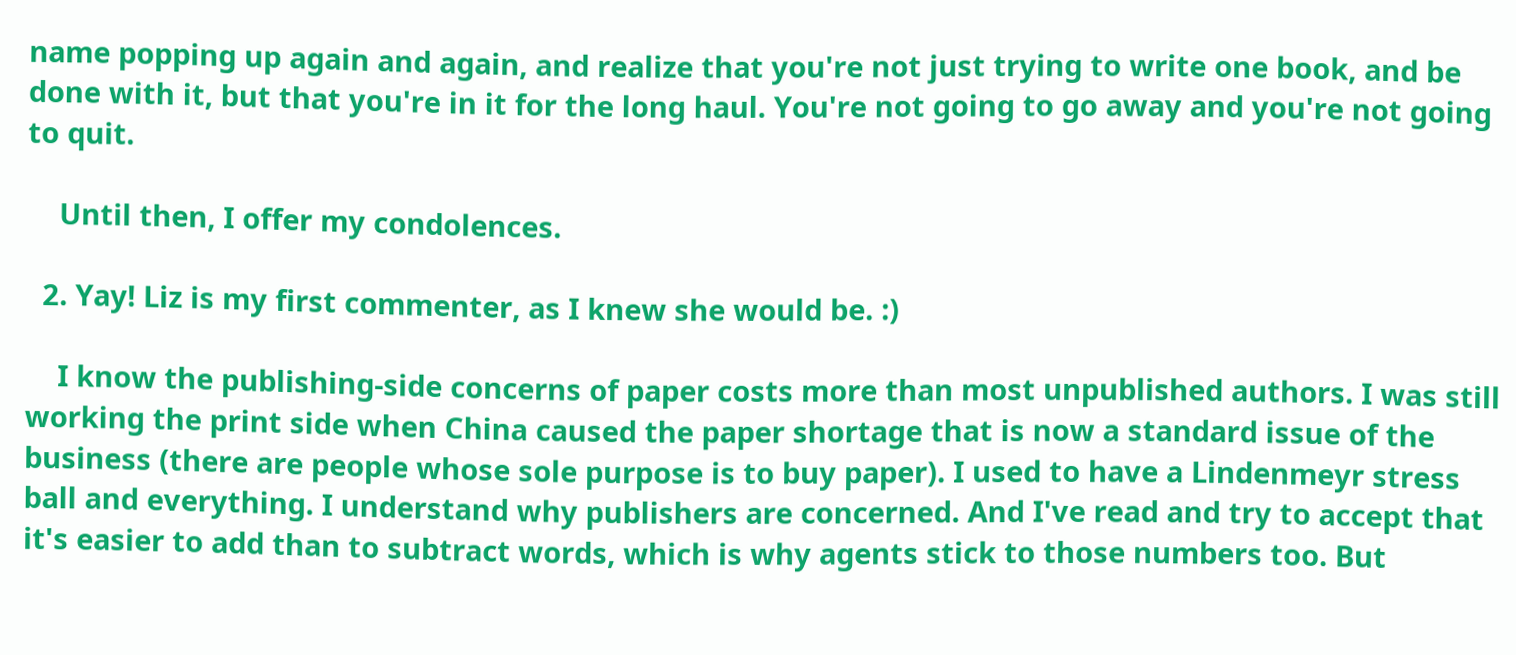name popping up again and again, and realize that you're not just trying to write one book, and be done with it, but that you're in it for the long haul. You're not going to go away and you're not going to quit.

    Until then, I offer my condolences.

  2. Yay! Liz is my first commenter, as I knew she would be. :)

    I know the publishing-side concerns of paper costs more than most unpublished authors. I was still working the print side when China caused the paper shortage that is now a standard issue of the business (there are people whose sole purpose is to buy paper). I used to have a Lindenmeyr stress ball and everything. I understand why publishers are concerned. And I've read and try to accept that it's easier to add than to subtract words, which is why agents stick to those numbers too. But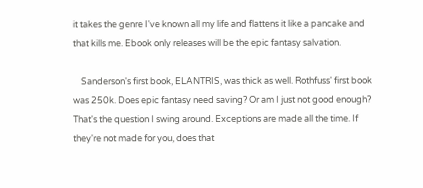it takes the genre I've known all my life and flattens it like a pancake and that kills me. Ebook only releases will be the epic fantasy salvation.

    Sanderson's first book, ELANTRIS, was thick as well. Rothfuss' first book was 250k. Does epic fantasy need saving? Or am I just not good enough? That's the question I swing around. Exceptions are made all the time. If they're not made for you, does that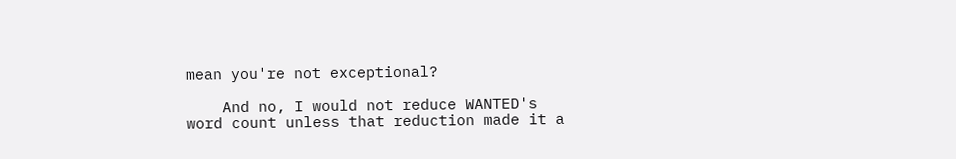mean you're not exceptional?

    And no, I would not reduce WANTED's word count unless that reduction made it a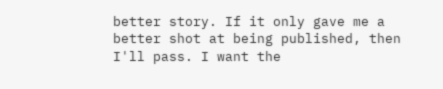better story. If it only gave me a better shot at being published, then I'll pass. I want the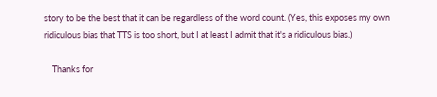story to be the best that it can be regardless of the word count. (Yes, this exposes my own ridiculous bias that TTS is too short, but I at least I admit that it's a ridiculous bias.)

    Thanks for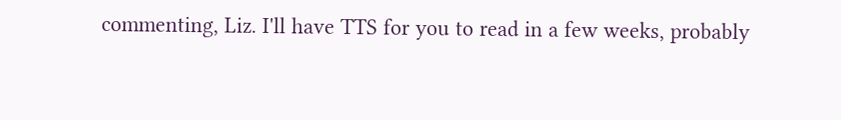commenting, Liz. I'll have TTS for you to read in a few weeks, probably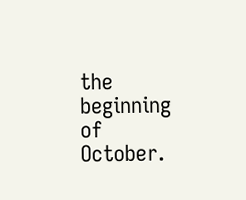the beginning of October.